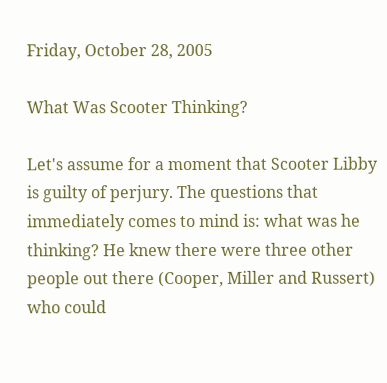Friday, October 28, 2005

What Was Scooter Thinking?

Let's assume for a moment that Scooter Libby is guilty of perjury. The questions that immediately comes to mind is: what was he thinking? He knew there were three other people out there (Cooper, Miller and Russert) who could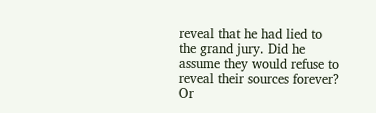reveal that he had lied to the grand jury. Did he assume they would refuse to reveal their sources forever? Or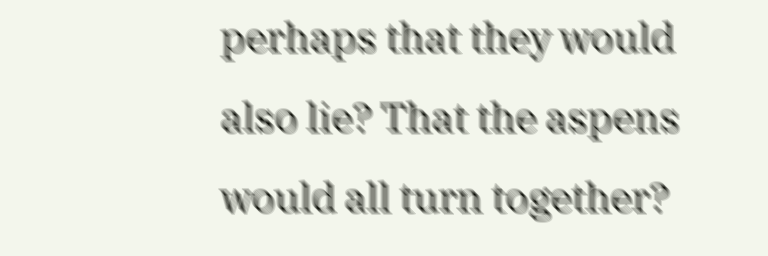perhaps that they would also lie? That the aspens would all turn together?